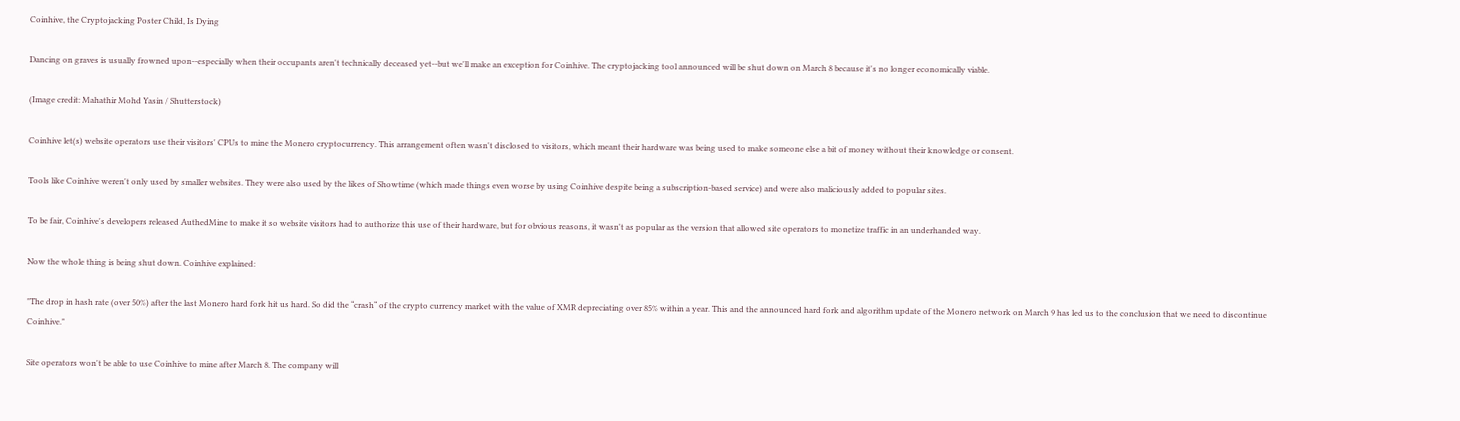Coinhive, the Cryptojacking Poster Child, Is Dying

Dancing on graves is usually frowned upon--especially when their occupants aren't technically deceased yet--but we'll make an exception for Coinhive. The cryptojacking tool announced will be shut down on March 8 because it's no longer economically viable.

(Image credit: Mahathir Mohd Yasin / Shutterstock)

Coinhive let(s) website operators use their visitors' CPUs to mine the Monero cryptocurrency. This arrangement often wasn't disclosed to visitors, which meant their hardware was being used to make someone else a bit of money without their knowledge or consent.

Tools like Coinhive weren't only used by smaller websites. They were also used by the likes of Showtime (which made things even worse by using Coinhive despite being a subscription-based service) and were also maliciously added to popular sites.

To be fair, Coinhive's developers released AuthedMine to make it so website visitors had to authorize this use of their hardware, but for obvious reasons, it wasn't as popular as the version that allowed site operators to monetize traffic in an underhanded way.

Now the whole thing is being shut down. Coinhive explained:

"The drop in hash rate (over 50%) after the last Monero hard fork hit us hard. So did the “crash“ of the crypto currency market with the value of XMR depreciating over 85% within a year. This and the announced hard fork and algorithm update of the Monero network on March 9 has led us to the conclusion that we need to discontinue Coinhive."

Site operators won't be able to use Coinhive to mine after March 8. The company will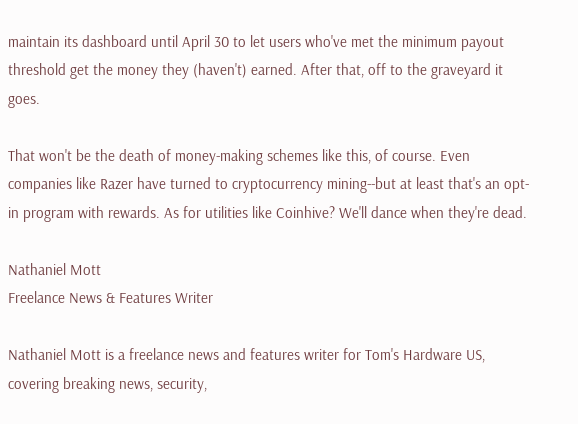maintain its dashboard until April 30 to let users who've met the minimum payout threshold get the money they (haven't) earned. After that, off to the graveyard it goes.

That won't be the death of money-making schemes like this, of course. Even companies like Razer have turned to cryptocurrency mining--but at least that's an opt-in program with rewards. As for utilities like Coinhive? We'll dance when they're dead.

Nathaniel Mott
Freelance News & Features Writer

Nathaniel Mott is a freelance news and features writer for Tom's Hardware US, covering breaking news, security,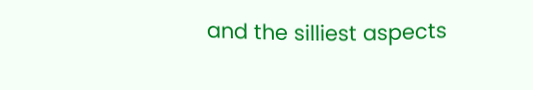and the silliest aspects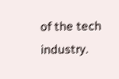of the tech industry.